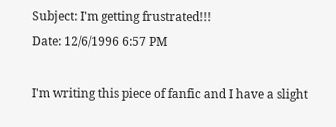Subject: I'm getting frustrated!!!
Date: 12/6/1996 6:57 PM

I'm writing this piece of fanfic and I have a slight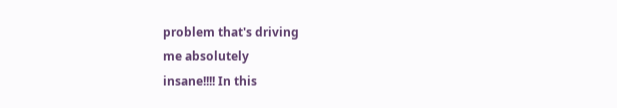problem that's driving
me absolutely
insane!!!! In this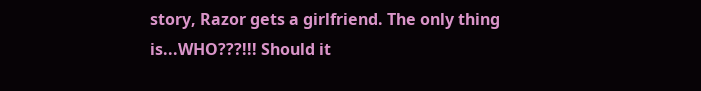story, Razor gets a girlfriend. The only thing
is...WHO???!!! Should it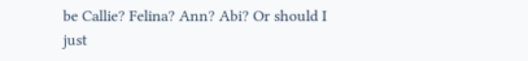be Callie? Felina? Ann? Abi? Or should I just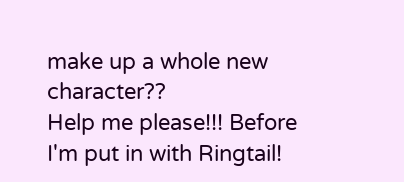make up a whole new character??
Help me please!!! Before I'm put in with Ringtail!